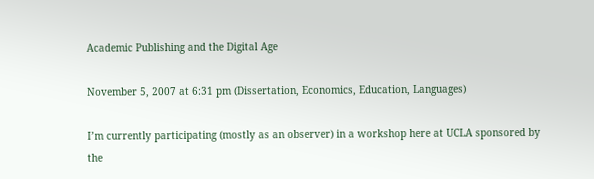Academic Publishing and the Digital Age

November 5, 2007 at 6:31 pm (Dissertation, Economics, Education, Languages)

I’m currently participating (mostly as an observer) in a workshop here at UCLA sponsored by the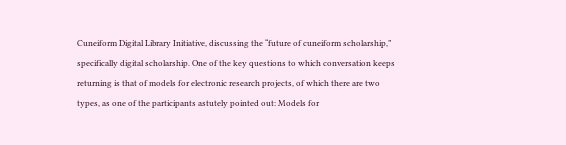Cuneiform Digital Library Initiative, discussing the “future of cuneiform scholarship,” specifically digital scholarship. One of the key questions to which conversation keeps returning is that of models for electronic research projects, of which there are two types, as one of the participants astutely pointed out: Models for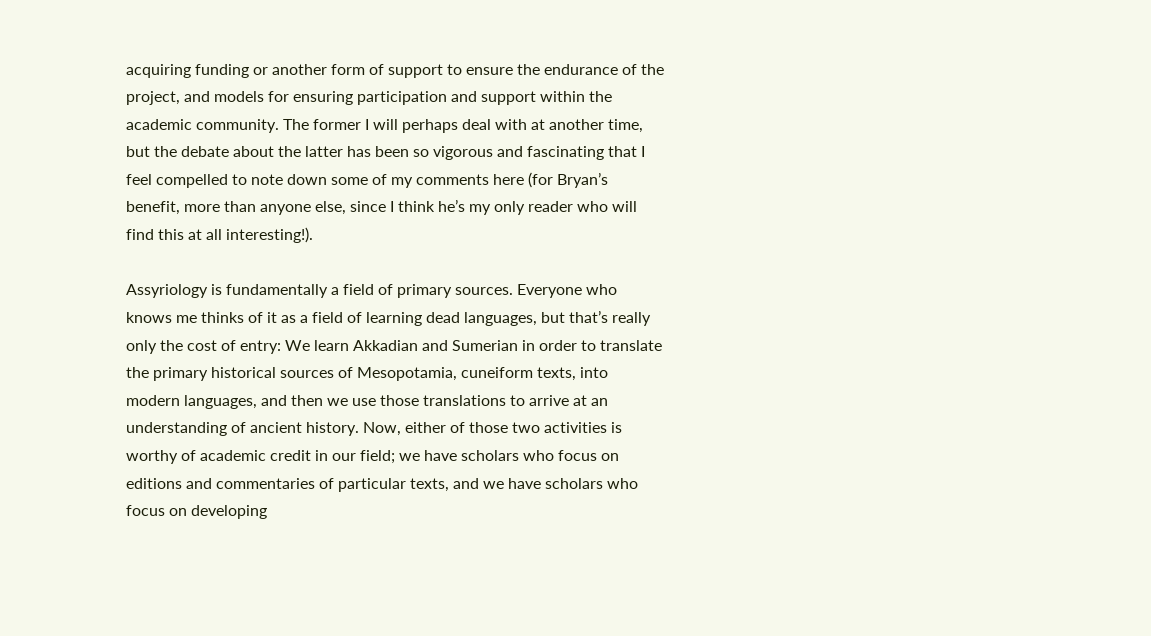acquiring funding or another form of support to ensure the endurance of the project, and models for ensuring participation and support within the academic community. The former I will perhaps deal with at another time, but the debate about the latter has been so vigorous and fascinating that I feel compelled to note down some of my comments here (for Bryan’s benefit, more than anyone else, since I think he’s my only reader who will find this at all interesting!).

Assyriology is fundamentally a field of primary sources. Everyone who knows me thinks of it as a field of learning dead languages, but that’s really only the cost of entry: We learn Akkadian and Sumerian in order to translate the primary historical sources of Mesopotamia, cuneiform texts, into modern languages, and then we use those translations to arrive at an understanding of ancient history. Now, either of those two activities is worthy of academic credit in our field; we have scholars who focus on editions and commentaries of particular texts, and we have scholars who focus on developing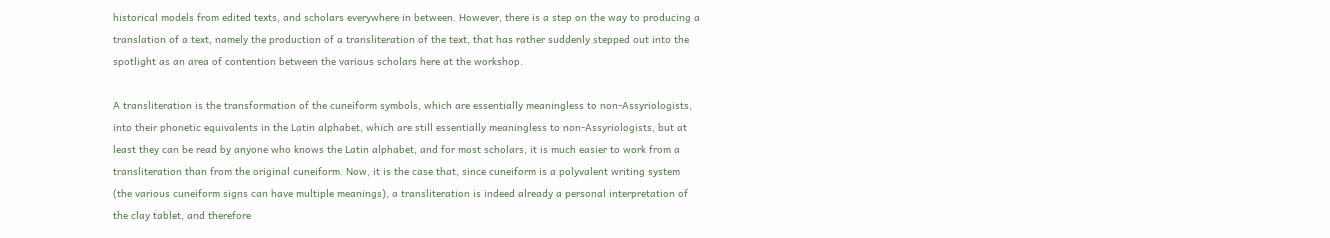historical models from edited texts, and scholars everywhere in between. However, there is a step on the way to producing a translation of a text, namely the production of a transliteration of the text, that has rather suddenly stepped out into the spotlight as an area of contention between the various scholars here at the workshop.

A transliteration is the transformation of the cuneiform symbols, which are essentially meaningless to non-Assyriologists, into their phonetic equivalents in the Latin alphabet, which are still essentially meaningless to non-Assyriologists, but at least they can be read by anyone who knows the Latin alphabet, and for most scholars, it is much easier to work from a transliteration than from the original cuneiform. Now, it is the case that, since cuneiform is a polyvalent writing system (the various cuneiform signs can have multiple meanings), a transliteration is indeed already a personal interpretation of the clay tablet, and therefore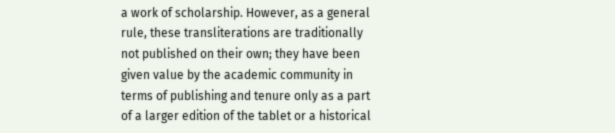a work of scholarship. However, as a general rule, these transliterations are traditionally not published on their own; they have been given value by the academic community in terms of publishing and tenure only as a part of a larger edition of the tablet or a historical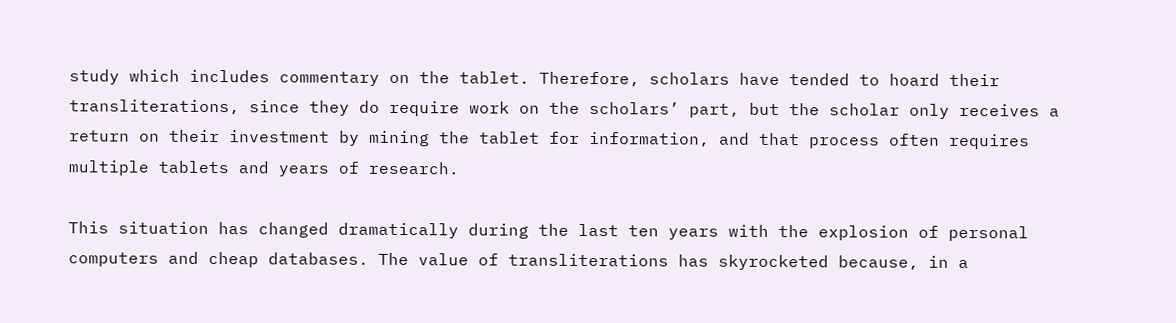study which includes commentary on the tablet. Therefore, scholars have tended to hoard their transliterations, since they do require work on the scholars’ part, but the scholar only receives a return on their investment by mining the tablet for information, and that process often requires multiple tablets and years of research.

This situation has changed dramatically during the last ten years with the explosion of personal computers and cheap databases. The value of transliterations has skyrocketed because, in a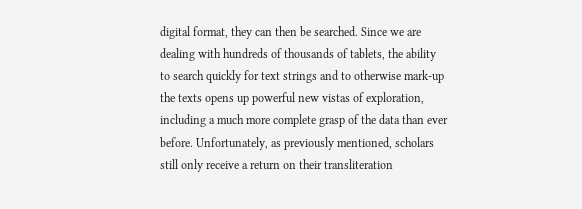digital format, they can then be searched. Since we are dealing with hundreds of thousands of tablets, the ability to search quickly for text strings and to otherwise mark-up the texts opens up powerful new vistas of exploration, including a much more complete grasp of the data than ever before. Unfortunately, as previously mentioned, scholars still only receive a return on their transliteration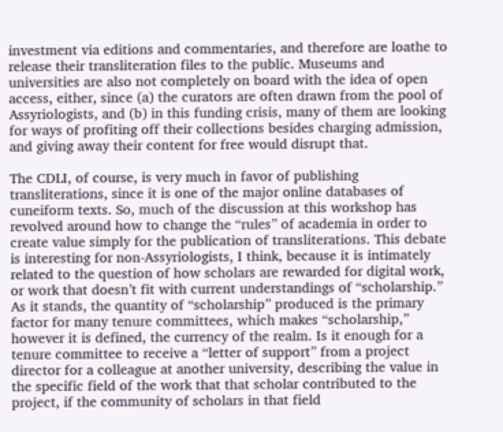investment via editions and commentaries, and therefore are loathe to release their transliteration files to the public. Museums and universities are also not completely on board with the idea of open access, either, since (a) the curators are often drawn from the pool of Assyriologists, and (b) in this funding crisis, many of them are looking for ways of profiting off their collections besides charging admission, and giving away their content for free would disrupt that.

The CDLI, of course, is very much in favor of publishing transliterations, since it is one of the major online databases of cuneiform texts. So, much of the discussion at this workshop has revolved around how to change the “rules” of academia in order to create value simply for the publication of transliterations. This debate is interesting for non-Assyriologists, I think, because it is intimately related to the question of how scholars are rewarded for digital work, or work that doesn’t fit with current understandings of “scholarship.” As it stands, the quantity of “scholarship” produced is the primary factor for many tenure committees, which makes “scholarship,” however it is defined, the currency of the realm. Is it enough for a tenure committee to receive a “letter of support” from a project director for a colleague at another university, describing the value in the specific field of the work that that scholar contributed to the project, if the community of scholars in that field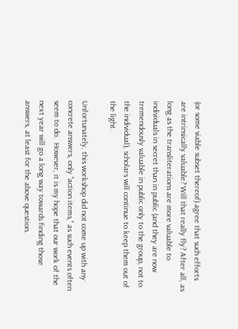(or some viable subset thereof) agree that such efforts are intrinsically valuable? Will that really fly? After all, as long as the transliterations are more valuable to individuals in secret than in public (and they are now tremendously valuable in public only to the group, not to the individual), scholars will continue to keep them out of the light.

Unfortunately, this workshop did not come up with any concrete answers, only “action items,” as such events often seem to do.  However, it is my hope that our work of the next year will go a long way towards finding those answers, at least for the above question.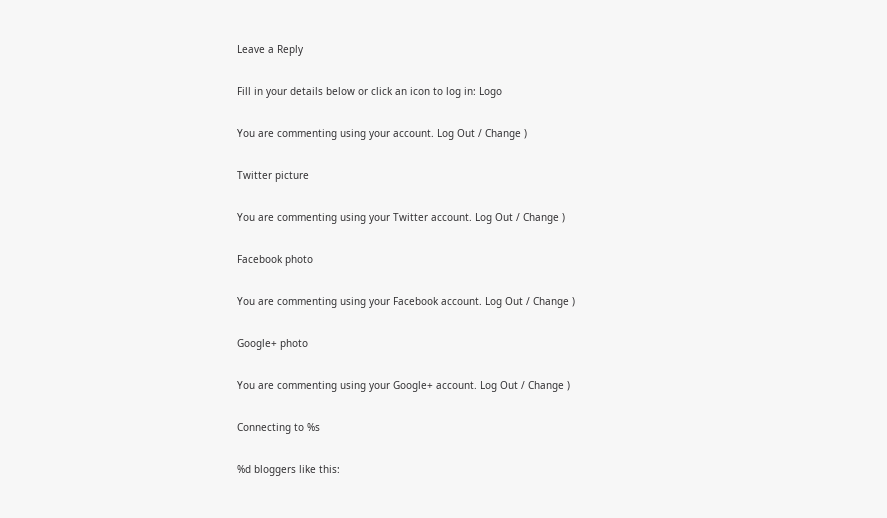Leave a Reply

Fill in your details below or click an icon to log in: Logo

You are commenting using your account. Log Out / Change )

Twitter picture

You are commenting using your Twitter account. Log Out / Change )

Facebook photo

You are commenting using your Facebook account. Log Out / Change )

Google+ photo

You are commenting using your Google+ account. Log Out / Change )

Connecting to %s

%d bloggers like this: